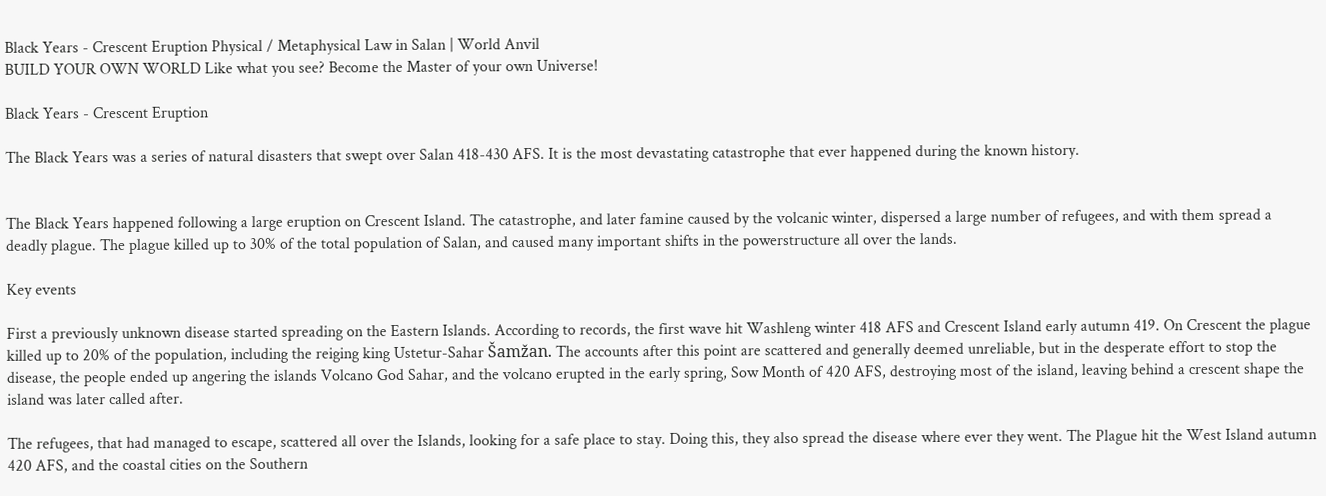Black Years - Crescent Eruption Physical / Metaphysical Law in Salan | World Anvil
BUILD YOUR OWN WORLD Like what you see? Become the Master of your own Universe!

Black Years - Crescent Eruption

The Black Years was a series of natural disasters that swept over Salan 418-430 AFS. It is the most devastating catastrophe that ever happened during the known history.


The Black Years happened following a large eruption on Crescent Island. The catastrophe, and later famine caused by the volcanic winter, dispersed a large number of refugees, and with them spread a deadly plague. The plague killed up to 30% of the total population of Salan, and caused many important shifts in the powerstructure all over the lands.

Key events

First a previously unknown disease started spreading on the Eastern Islands. According to records, the first wave hit Washleng winter 418 AFS and Crescent Island early autumn 419. On Crescent the plague killed up to 20% of the population, including the reiging king Ustetur-Sahar Šamžan. The accounts after this point are scattered and generally deemed unreliable, but in the desperate effort to stop the disease, the people ended up angering the islands Volcano God Sahar, and the volcano erupted in the early spring, Sow Month of 420 AFS, destroying most of the island, leaving behind a crescent shape the island was later called after.

The refugees, that had managed to escape, scattered all over the Islands, looking for a safe place to stay. Doing this, they also spread the disease where ever they went. The Plague hit the West Island autumn 420 AFS, and the coastal cities on the Southern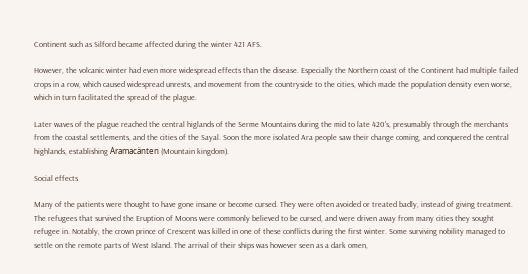Continent such as Silford became affected during the winter 421 AFS.

However, the volcanic winter had even more widespread effects than the disease. Especially the Northern coast of the Continent had multiple failed crops in a row, which caused widespread unrests, and movement from the countryside to the cities, which made the population density even worse, which in turn facilitated the spread of the plague.

Later waves of the plague reached the central higlands of the Serme Mountains during the mid to late 420's, presumably through the merchants from the coastal settlements, and the cities of the Sayal. Soon the more isolated Ara people saw their change coming, and conquered the central highlands, establishing Aramacänten (Mountain kingdom).

Social effects

Many of the patients were thought to have gone insane or become cursed. They were often avoided or treated badly, instead of giving treatment.   The refugees that survived the Eruption of Moons were commonly believed to be cursed, and were driven away from many cities they sought refugee in. Notably, the crown prince of Crescent was killed in one of these conflicts during the first winter. Some surviving nobility managed to settle on the remote parts of West Island. The arrival of their ships was however seen as a dark omen,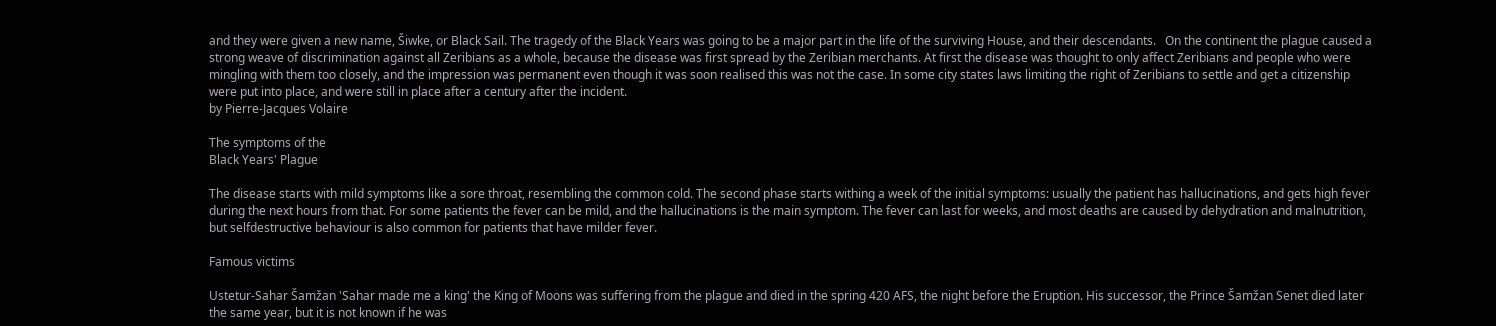and they were given a new name, Šiwke, or Black Sail. The tragedy of the Black Years was going to be a major part in the life of the surviving House, and their descendants.   On the continent the plague caused a strong weave of discrimination against all Zeribians as a whole, because the disease was first spread by the Zeribian merchants. At first the disease was thought to only affect Zeribians and people who were mingling with them too closely, and the impression was permanent even though it was soon realised this was not the case. In some city states laws limiting the right of Zeribians to settle and get a citizenship were put into place, and were still in place after a century after the incident.
by Pierre-Jacques Volaire

The symptoms of the
Black Years' Plague

The disease starts with mild symptoms like a sore throat, resembling the common cold. The second phase starts withing a week of the initial symptoms: usually the patient has hallucinations, and gets high fever during the next hours from that. For some patients the fever can be mild, and the hallucinations is the main symptom. The fever can last for weeks, and most deaths are caused by dehydration and malnutrition, but selfdestructive behaviour is also common for patients that have milder fever.

Famous victims

Ustetur-Sahar Šamžan 'Sahar made me a king' the King of Moons was suffering from the plague and died in the spring 420 AFS, the night before the Eruption. His successor, the Prince Šamžan Senet died later the same year, but it is not known if he was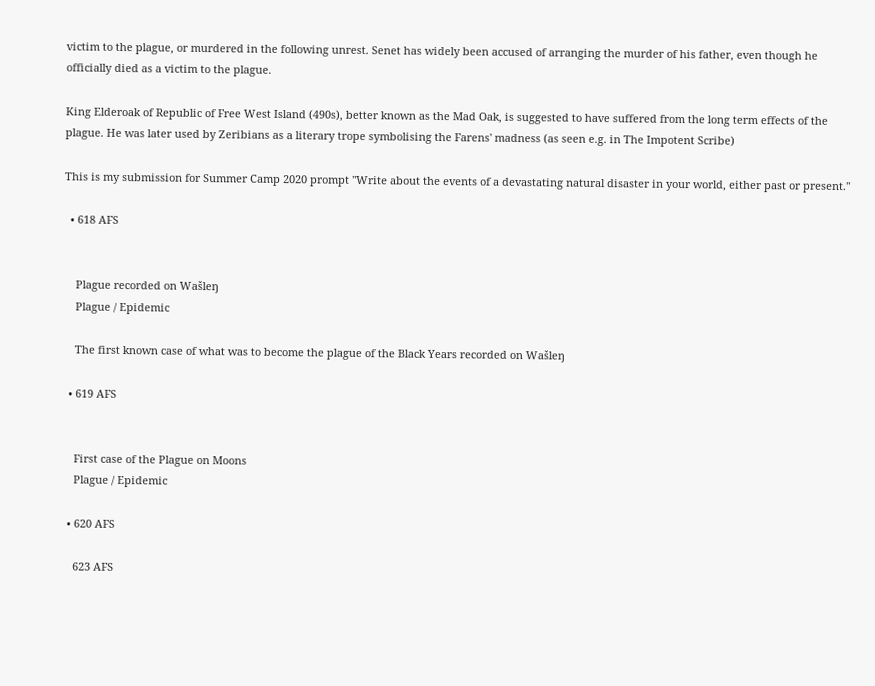victim to the plague, or murdered in the following unrest. Senet has widely been accused of arranging the murder of his father, even though he officially died as a victim to the plague.

King Elderoak of Republic of Free West Island (490s), better known as the Mad Oak, is suggested to have suffered from the long term effects of the plague. He was later used by Zeribians as a literary trope symbolising the Farens' madness (as seen e.g. in The Impotent Scribe)

This is my submission for Summer Camp 2020 prompt "Write about the events of a devastating natural disaster in your world, either past or present."

  • 618 AFS


    Plague recorded on Wašleŋ
    Plague / Epidemic

    The first known case of what was to become the plague of the Black Years recorded on Wašleŋ

  • 619 AFS


    First case of the Plague on Moons
    Plague / Epidemic

  • 620 AFS

    623 AFS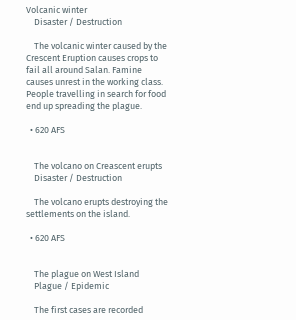Volcanic winter
    Disaster / Destruction

    The volcanic winter caused by the Crescent Eruption causes crops to fail all around Salan. Famine causes unrest in the working class. People travelling in search for food end up spreading the plague.

  • 620 AFS


    The volcano on Creascent erupts
    Disaster / Destruction

    The volcano erupts destroying the settlements on the island.

  • 620 AFS


    The plague on West Island
    Plague / Epidemic

    The first cases are recorded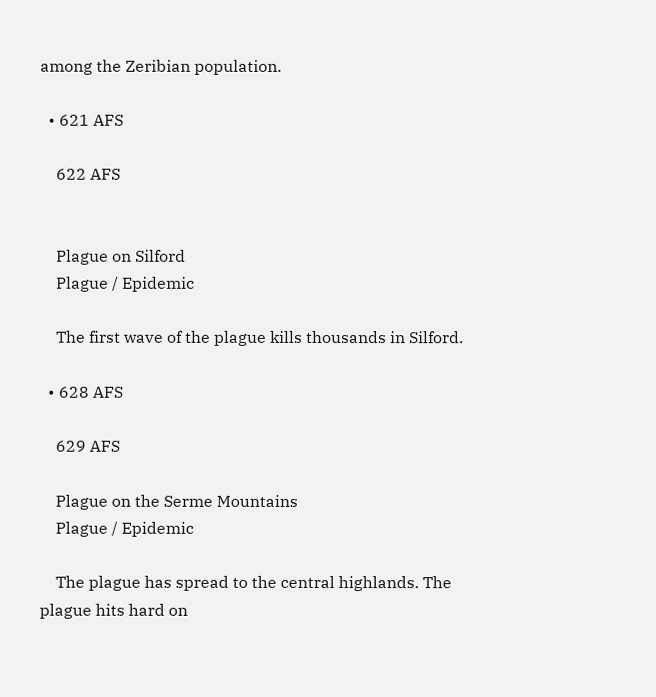among the Zeribian population.

  • 621 AFS

    622 AFS


    Plague on Silford
    Plague / Epidemic

    The first wave of the plague kills thousands in Silford.

  • 628 AFS

    629 AFS

    Plague on the Serme Mountains
    Plague / Epidemic

    The plague has spread to the central highlands. The plague hits hard on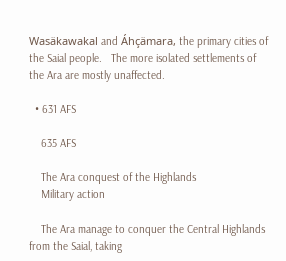Wasäkawakal and Áhçämara, the primary cities of the Saial people.   The more isolated settlements of the Ara are mostly unaffected.

  • 631 AFS

    635 AFS

    The Ara conquest of the Highlands
    Military action

    The Ara manage to conquer the Central Highlands from the Saial, taking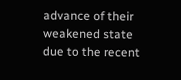advance of their weakened state due to the recent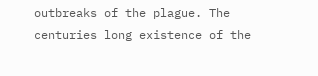outbreaks of the plague. The centuries long existence of the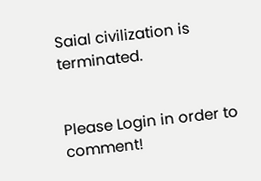Saial civilization is terminated.


Please Login in order to comment!